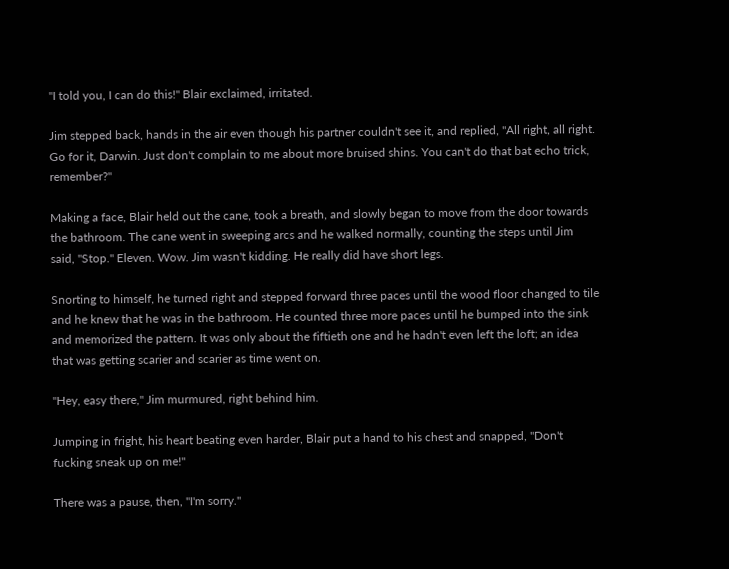"I told you, I can do this!" Blair exclaimed, irritated.

Jim stepped back, hands in the air even though his partner couldn't see it, and replied, "All right, all right. Go for it, Darwin. Just don't complain to me about more bruised shins. You can't do that bat echo trick, remember?"

Making a face, Blair held out the cane, took a breath, and slowly began to move from the door towards the bathroom. The cane went in sweeping arcs and he walked normally, counting the steps until Jim said, "Stop." Eleven. Wow. Jim wasn't kidding. He really did have short legs.

Snorting to himself, he turned right and stepped forward three paces until the wood floor changed to tile and he knew that he was in the bathroom. He counted three more paces until he bumped into the sink and memorized the pattern. It was only about the fiftieth one and he hadn't even left the loft; an idea that was getting scarier and scarier as time went on.

"Hey, easy there," Jim murmured, right behind him.

Jumping in fright, his heart beating even harder, Blair put a hand to his chest and snapped, "Don't fucking sneak up on me!"

There was a pause, then, "I'm sorry."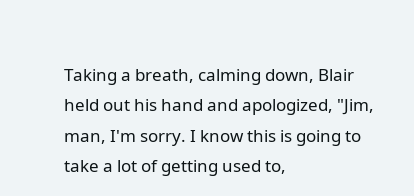Taking a breath, calming down, Blair held out his hand and apologized, "Jim, man, I'm sorry. I know this is going to take a lot of getting used to,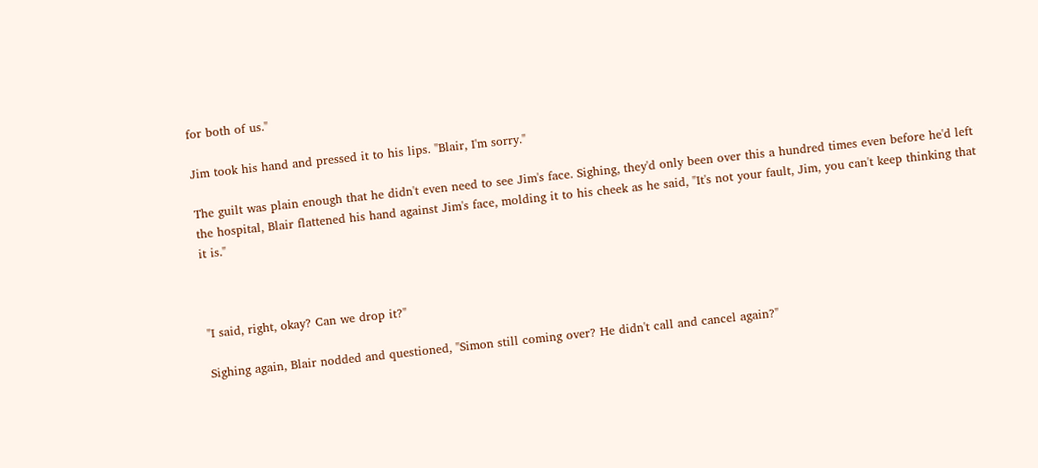for both of us."

Jim took his hand and pressed it to his lips. "Blair, I'm sorry."

The guilt was plain enough that he didn't even need to see Jim's face. Sighing, they'd only been over this a hundred times even before he'd left the hospital, Blair flattened his hand against Jim's face, molding it to his cheek as he said, "It's not your fault, Jim, you can't keep thinking that it is."



"I said, right, okay? Can we drop it?"

Sighing again, Blair nodded and questioned, "Simon still coming over? He didn't call and cancel again?"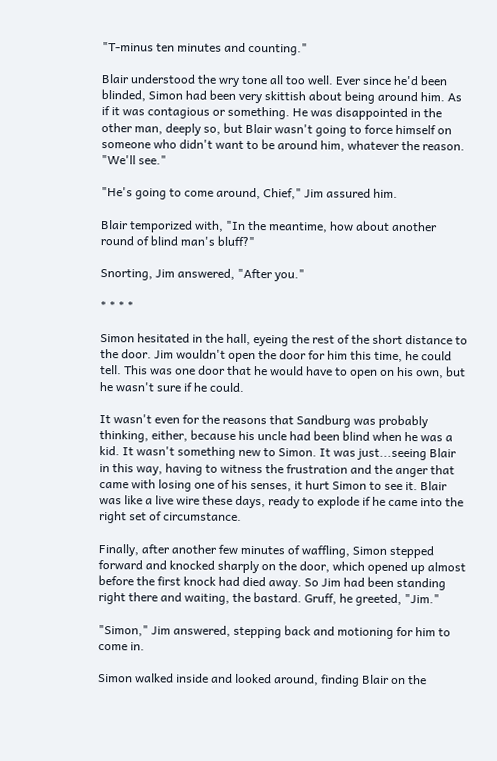"T-minus ten minutes and counting."

Blair understood the wry tone all too well. Ever since he'd been blinded, Simon had been very skittish about being around him. As if it was contagious or something. He was disappointed in the other man, deeply so, but Blair wasn't going to force himself on someone who didn't want to be around him, whatever the reason. "We'll see."

"He's going to come around, Chief," Jim assured him.

Blair temporized with, "In the meantime, how about another round of blind man's bluff?"

Snorting, Jim answered, "After you."

* * * *

Simon hesitated in the hall, eyeing the rest of the short distance to the door. Jim wouldn't open the door for him this time, he could tell. This was one door that he would have to open on his own, but he wasn't sure if he could.

It wasn't even for the reasons that Sandburg was probably thinking, either, because his uncle had been blind when he was a kid. It wasn't something new to Simon. It was just...seeing Blair in this way, having to witness the frustration and the anger that came with losing one of his senses, it hurt Simon to see it. Blair was like a live wire these days, ready to explode if he came into the right set of circumstance.

Finally, after another few minutes of waffling, Simon stepped forward and knocked sharply on the door, which opened up almost before the first knock had died away. So Jim had been standing right there and waiting, the bastard. Gruff, he greeted, "Jim."

"Simon," Jim answered, stepping back and motioning for him to come in.

Simon walked inside and looked around, finding Blair on the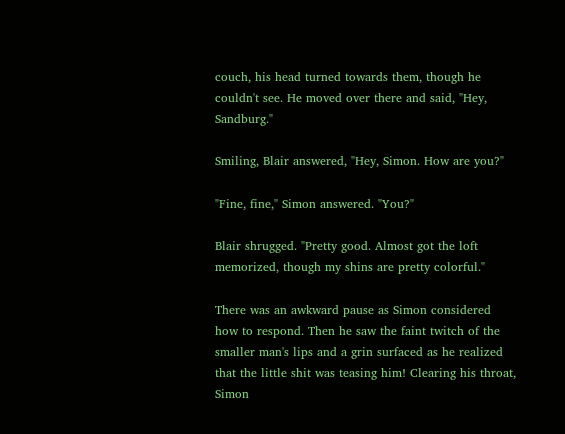couch, his head turned towards them, though he couldn't see. He moved over there and said, "Hey, Sandburg."

Smiling, Blair answered, "Hey, Simon. How are you?"

"Fine, fine," Simon answered. "You?"

Blair shrugged. "Pretty good. Almost got the loft memorized, though my shins are pretty colorful."

There was an awkward pause as Simon considered how to respond. Then he saw the faint twitch of the smaller man's lips and a grin surfaced as he realized that the little shit was teasing him! Clearing his throat, Simon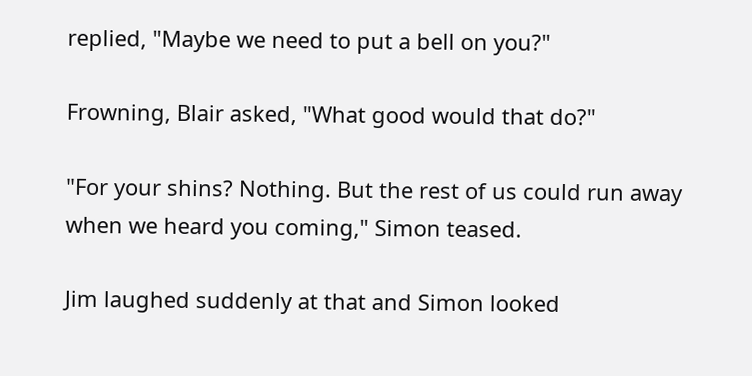replied, "Maybe we need to put a bell on you?"

Frowning, Blair asked, "What good would that do?"

"For your shins? Nothing. But the rest of us could run away when we heard you coming," Simon teased.

Jim laughed suddenly at that and Simon looked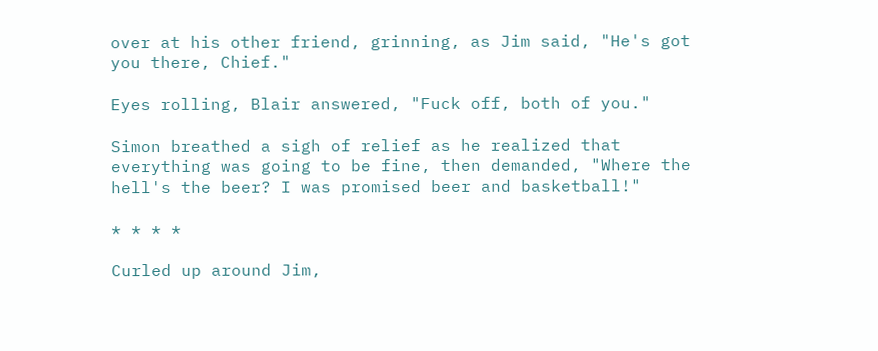over at his other friend, grinning, as Jim said, "He's got you there, Chief."

Eyes rolling, Blair answered, "Fuck off, both of you."

Simon breathed a sigh of relief as he realized that everything was going to be fine, then demanded, "Where the hell's the beer? I was promised beer and basketball!"

* * * *

Curled up around Jim,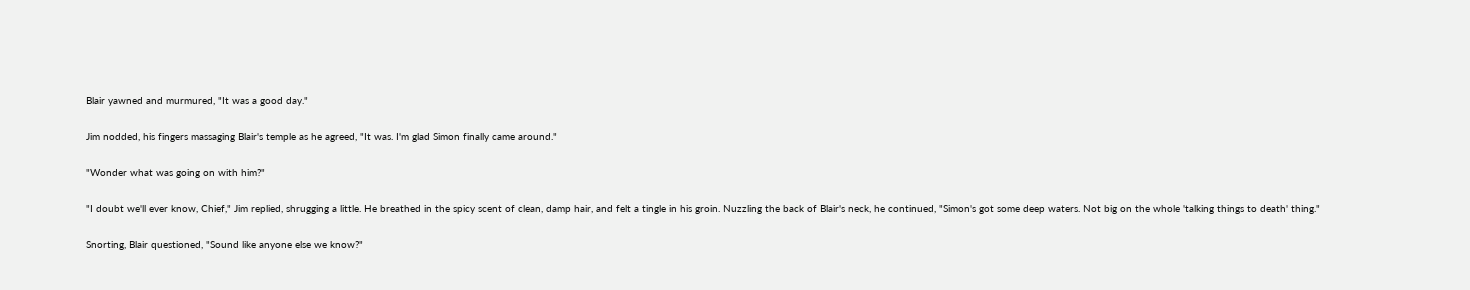Blair yawned and murmured, "It was a good day."

Jim nodded, his fingers massaging Blair's temple as he agreed, "It was. I'm glad Simon finally came around."

"Wonder what was going on with him?"

"I doubt we'll ever know, Chief," Jim replied, shrugging a little. He breathed in the spicy scent of clean, damp hair, and felt a tingle in his groin. Nuzzling the back of Blair's neck, he continued, "Simon's got some deep waters. Not big on the whole 'talking things to death' thing."

Snorting, Blair questioned, "Sound like anyone else we know?"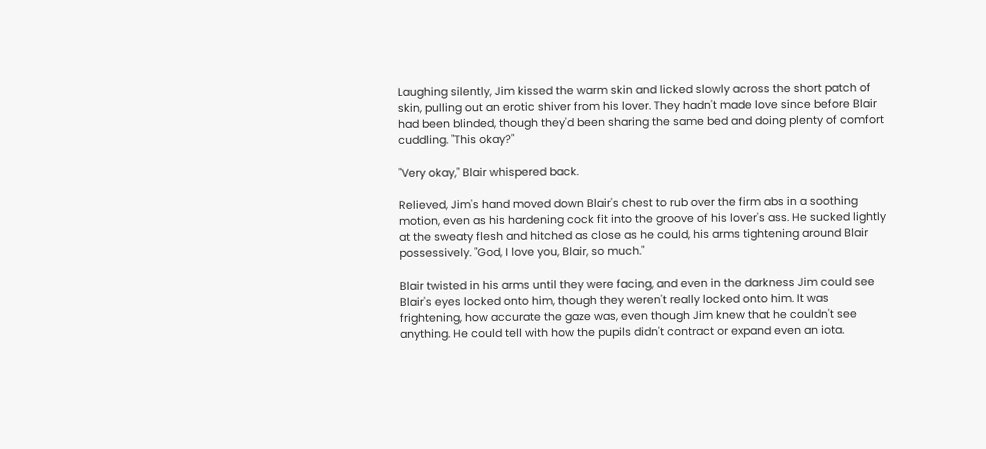Laughing silently, Jim kissed the warm skin and licked slowly across the short patch of skin, pulling out an erotic shiver from his lover. They hadn't made love since before Blair had been blinded, though they'd been sharing the same bed and doing plenty of comfort cuddling. "This okay?"

"Very okay," Blair whispered back.

Relieved, Jim's hand moved down Blair's chest to rub over the firm abs in a soothing motion, even as his hardening cock fit into the groove of his lover's ass. He sucked lightly at the sweaty flesh and hitched as close as he could, his arms tightening around Blair possessively. "God, I love you, Blair, so much."

Blair twisted in his arms until they were facing, and even in the darkness Jim could see Blair's eyes locked onto him, though they weren't really locked onto him. It was frightening, how accurate the gaze was, even though Jim knew that he couldn't see anything. He could tell with how the pupils didn't contract or expand even an iota.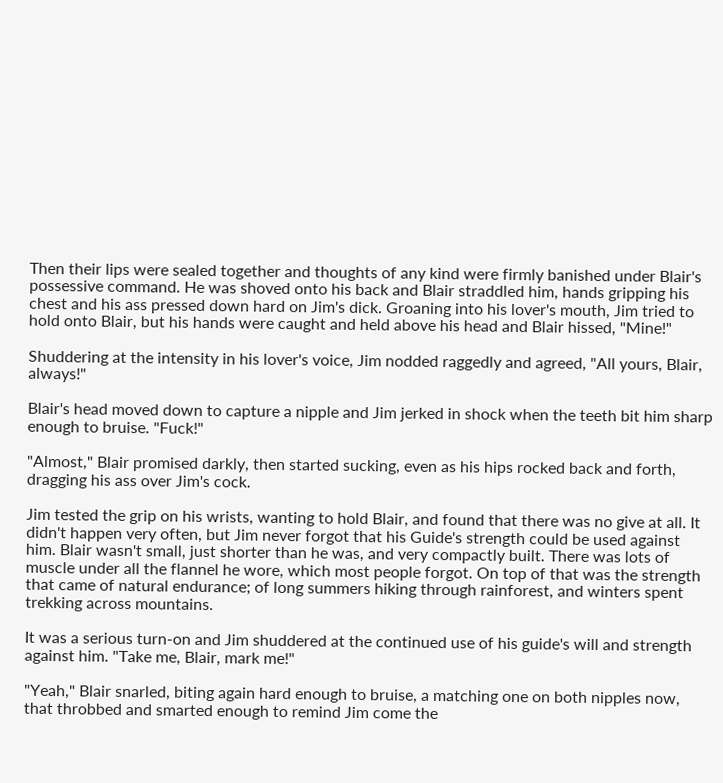Then their lips were sealed together and thoughts of any kind were firmly banished under Blair's possessive command. He was shoved onto his back and Blair straddled him, hands gripping his chest and his ass pressed down hard on Jim's dick. Groaning into his lover's mouth, Jim tried to hold onto Blair, but his hands were caught and held above his head and Blair hissed, "Mine!"

Shuddering at the intensity in his lover's voice, Jim nodded raggedly and agreed, "All yours, Blair, always!"

Blair's head moved down to capture a nipple and Jim jerked in shock when the teeth bit him sharp enough to bruise. "Fuck!"

"Almost," Blair promised darkly, then started sucking, even as his hips rocked back and forth, dragging his ass over Jim's cock.

Jim tested the grip on his wrists, wanting to hold Blair, and found that there was no give at all. It didn't happen very often, but Jim never forgot that his Guide's strength could be used against him. Blair wasn't small, just shorter than he was, and very compactly built. There was lots of muscle under all the flannel he wore, which most people forgot. On top of that was the strength that came of natural endurance; of long summers hiking through rainforest, and winters spent trekking across mountains.

It was a serious turn-on and Jim shuddered at the continued use of his guide's will and strength against him. "Take me, Blair, mark me!"

"Yeah," Blair snarled, biting again hard enough to bruise, a matching one on both nipples now, that throbbed and smarted enough to remind Jim come the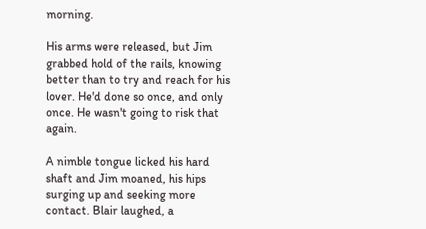morning.

His arms were released, but Jim grabbed hold of the rails, knowing better than to try and reach for his lover. He'd done so once, and only once. He wasn't going to risk that again.

A nimble tongue licked his hard shaft and Jim moaned, his hips surging up and seeking more contact. Blair laughed, a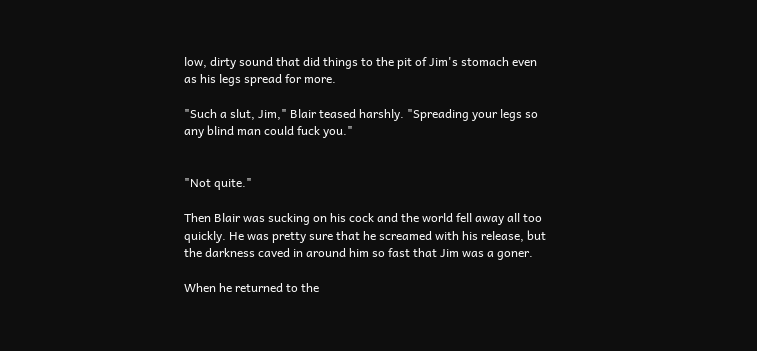low, dirty sound that did things to the pit of Jim's stomach even as his legs spread for more.

"Such a slut, Jim," Blair teased harshly. "Spreading your legs so any blind man could fuck you."


"Not quite."

Then Blair was sucking on his cock and the world fell away all too quickly. He was pretty sure that he screamed with his release, but the darkness caved in around him so fast that Jim was a goner.

When he returned to the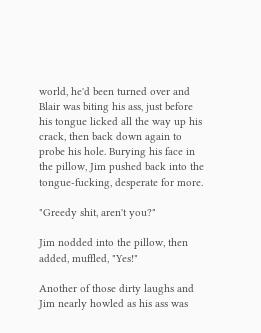world, he'd been turned over and Blair was biting his ass, just before his tongue licked all the way up his crack, then back down again to probe his hole. Burying his face in the pillow, Jim pushed back into the tongue-fucking, desperate for more.

"Greedy shit, aren't you?"

Jim nodded into the pillow, then added, muffled, "Yes!"

Another of those dirty laughs and Jim nearly howled as his ass was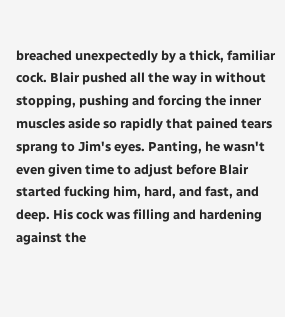breached unexpectedly by a thick, familiar cock. Blair pushed all the way in without stopping, pushing and forcing the inner muscles aside so rapidly that pained tears sprang to Jim's eyes. Panting, he wasn't even given time to adjust before Blair started fucking him, hard, and fast, and deep. His cock was filling and hardening against the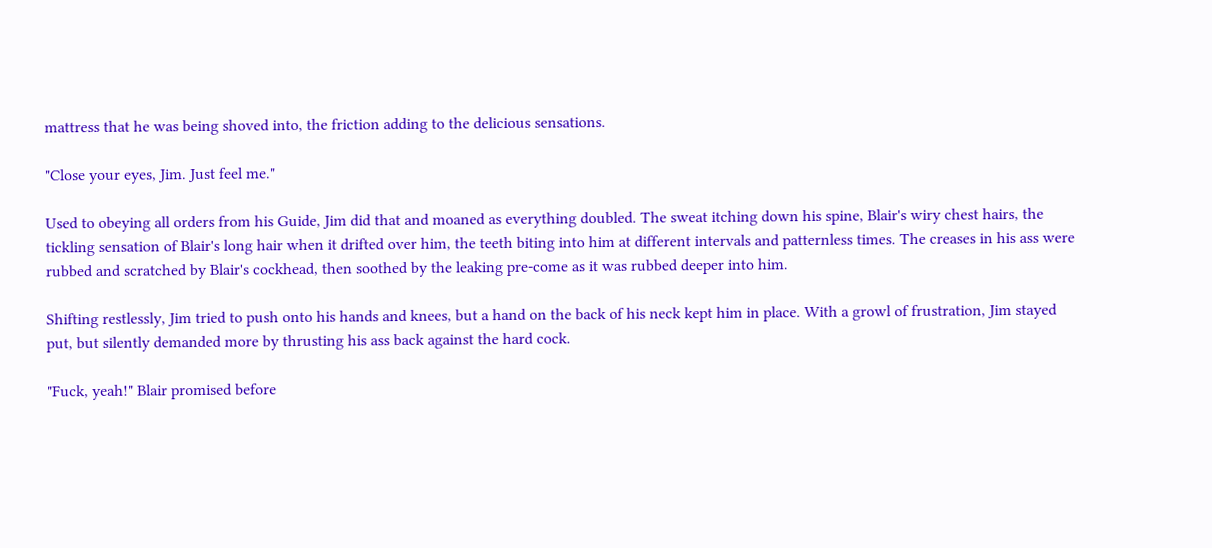mattress that he was being shoved into, the friction adding to the delicious sensations.

"Close your eyes, Jim. Just feel me."

Used to obeying all orders from his Guide, Jim did that and moaned as everything doubled. The sweat itching down his spine, Blair's wiry chest hairs, the tickling sensation of Blair's long hair when it drifted over him, the teeth biting into him at different intervals and patternless times. The creases in his ass were rubbed and scratched by Blair's cockhead, then soothed by the leaking pre-come as it was rubbed deeper into him.

Shifting restlessly, Jim tried to push onto his hands and knees, but a hand on the back of his neck kept him in place. With a growl of frustration, Jim stayed put, but silently demanded more by thrusting his ass back against the hard cock.

"Fuck, yeah!" Blair promised before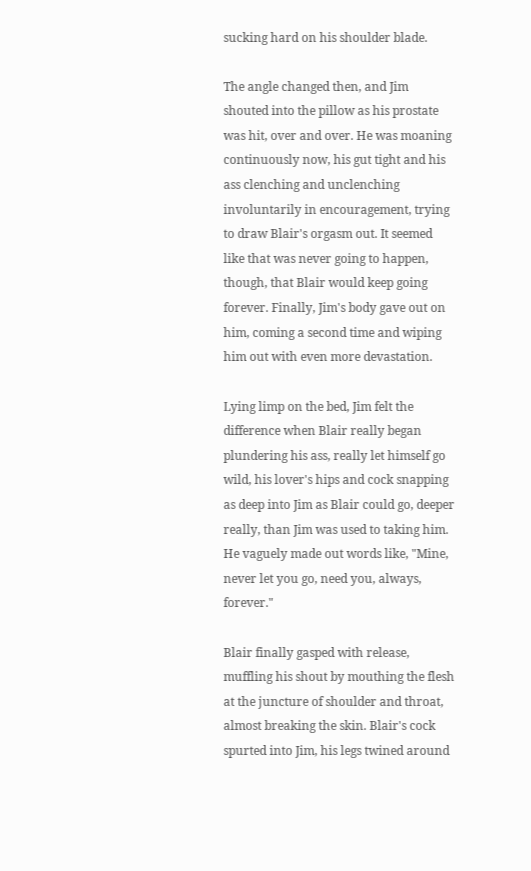sucking hard on his shoulder blade.

The angle changed then, and Jim shouted into the pillow as his prostate was hit, over and over. He was moaning continuously now, his gut tight and his ass clenching and unclenching involuntarily in encouragement, trying to draw Blair's orgasm out. It seemed like that was never going to happen, though, that Blair would keep going forever. Finally, Jim's body gave out on him, coming a second time and wiping him out with even more devastation.

Lying limp on the bed, Jim felt the difference when Blair really began plundering his ass, really let himself go wild, his lover's hips and cock snapping as deep into Jim as Blair could go, deeper really, than Jim was used to taking him. He vaguely made out words like, "Mine, never let you go, need you, always, forever."

Blair finally gasped with release, muffling his shout by mouthing the flesh at the juncture of shoulder and throat, almost breaking the skin. Blair's cock spurted into Jim, his legs twined around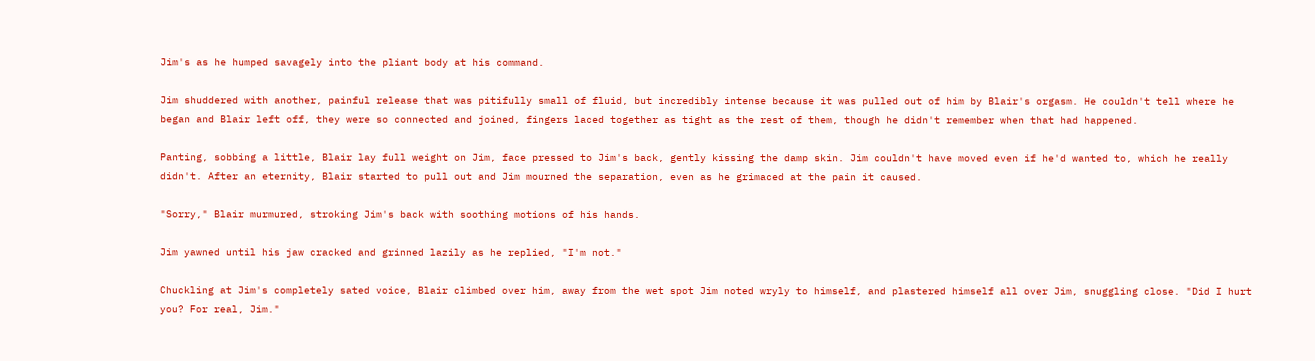Jim's as he humped savagely into the pliant body at his command.

Jim shuddered with another, painful release that was pitifully small of fluid, but incredibly intense because it was pulled out of him by Blair's orgasm. He couldn't tell where he began and Blair left off, they were so connected and joined, fingers laced together as tight as the rest of them, though he didn't remember when that had happened.

Panting, sobbing a little, Blair lay full weight on Jim, face pressed to Jim's back, gently kissing the damp skin. Jim couldn't have moved even if he'd wanted to, which he really didn't. After an eternity, Blair started to pull out and Jim mourned the separation, even as he grimaced at the pain it caused.

"Sorry," Blair murmured, stroking Jim's back with soothing motions of his hands.

Jim yawned until his jaw cracked and grinned lazily as he replied, "I'm not."

Chuckling at Jim's completely sated voice, Blair climbed over him, away from the wet spot Jim noted wryly to himself, and plastered himself all over Jim, snuggling close. "Did I hurt you? For real, Jim."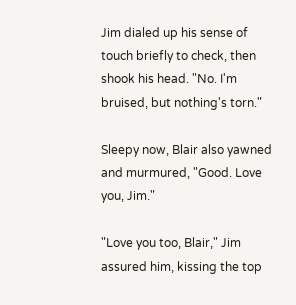Jim dialed up his sense of touch briefly to check, then shook his head. "No. I'm bruised, but nothing's torn."

Sleepy now, Blair also yawned and murmured, "Good. Love you, Jim."

"Love you too, Blair," Jim assured him, kissing the top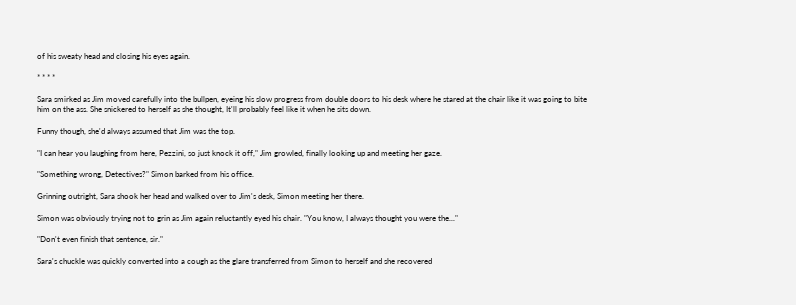of his sweaty head and closing his eyes again.

* * * *

Sara smirked as Jim moved carefully into the bullpen, eyeing his slow progress from double doors to his desk where he stared at the chair like it was going to bite him on the ass. She snickered to herself as she thought, It'll probably feel like it when he sits down.

Funny though, she'd always assumed that Jim was the top.

"I can hear you laughing from here, Pezzini, so just knock it off," Jim growled, finally looking up and meeting her gaze.

"Something wrong, Detectives?" Simon barked from his office.

Grinning outright, Sara shook her head and walked over to Jim's desk, Simon meeting her there.

Simon was obviously trying not to grin as Jim again reluctantly eyed his chair. "You know, I always thought you were the..."

"Don't even finish that sentence, sir."

Sara's chuckle was quickly converted into a cough as the glare transferred from Simon to herself and she recovered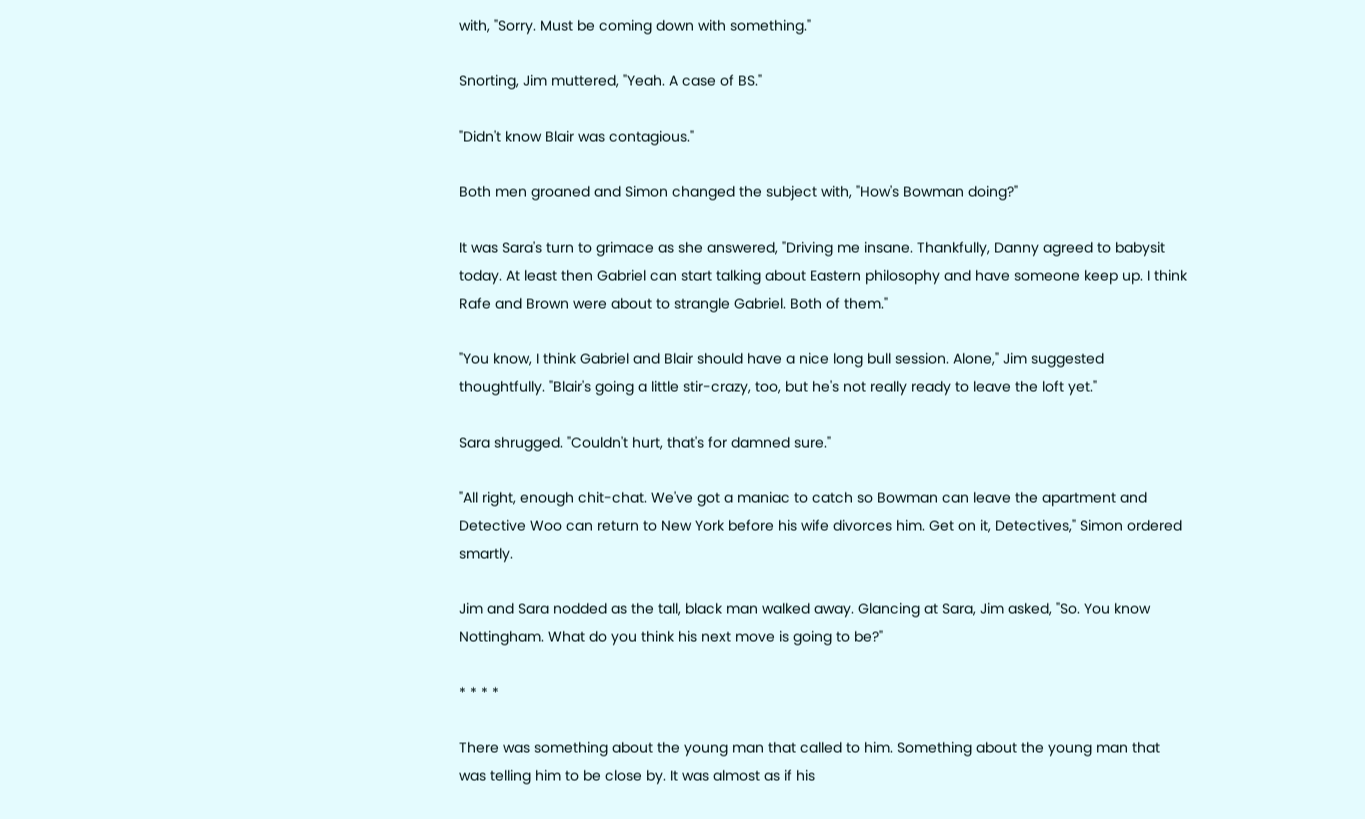with, "Sorry. Must be coming down with something."

Snorting, Jim muttered, "Yeah. A case of BS."

"Didn't know Blair was contagious."

Both men groaned and Simon changed the subject with, "How's Bowman doing?"

It was Sara's turn to grimace as she answered, "Driving me insane. Thankfully, Danny agreed to babysit today. At least then Gabriel can start talking about Eastern philosophy and have someone keep up. I think Rafe and Brown were about to strangle Gabriel. Both of them."

"You know, I think Gabriel and Blair should have a nice long bull session. Alone," Jim suggested thoughtfully. "Blair's going a little stir-crazy, too, but he's not really ready to leave the loft yet."

Sara shrugged. "Couldn't hurt, that's for damned sure."

"All right, enough chit-chat. We've got a maniac to catch so Bowman can leave the apartment and Detective Woo can return to New York before his wife divorces him. Get on it, Detectives," Simon ordered smartly.

Jim and Sara nodded as the tall, black man walked away. Glancing at Sara, Jim asked, "So. You know Nottingham. What do you think his next move is going to be?"

* * * *

There was something about the young man that called to him. Something about the young man that was telling him to be close by. It was almost as if his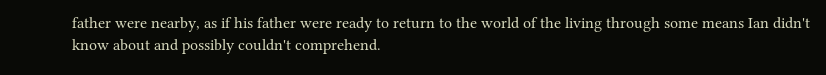father were nearby, as if his father were ready to return to the world of the living through some means Ian didn't know about and possibly couldn't comprehend.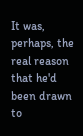It was, perhaps, the real reason that he'd been drawn to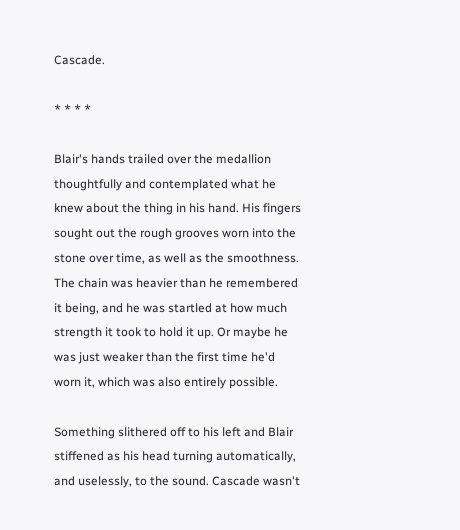Cascade.

* * * *

Blair's hands trailed over the medallion thoughtfully and contemplated what he knew about the thing in his hand. His fingers sought out the rough grooves worn into the stone over time, as well as the smoothness. The chain was heavier than he remembered it being, and he was startled at how much strength it took to hold it up. Or maybe he was just weaker than the first time he'd worn it, which was also entirely possible.

Something slithered off to his left and Blair stiffened as his head turning automatically, and uselessly, to the sound. Cascade wasn't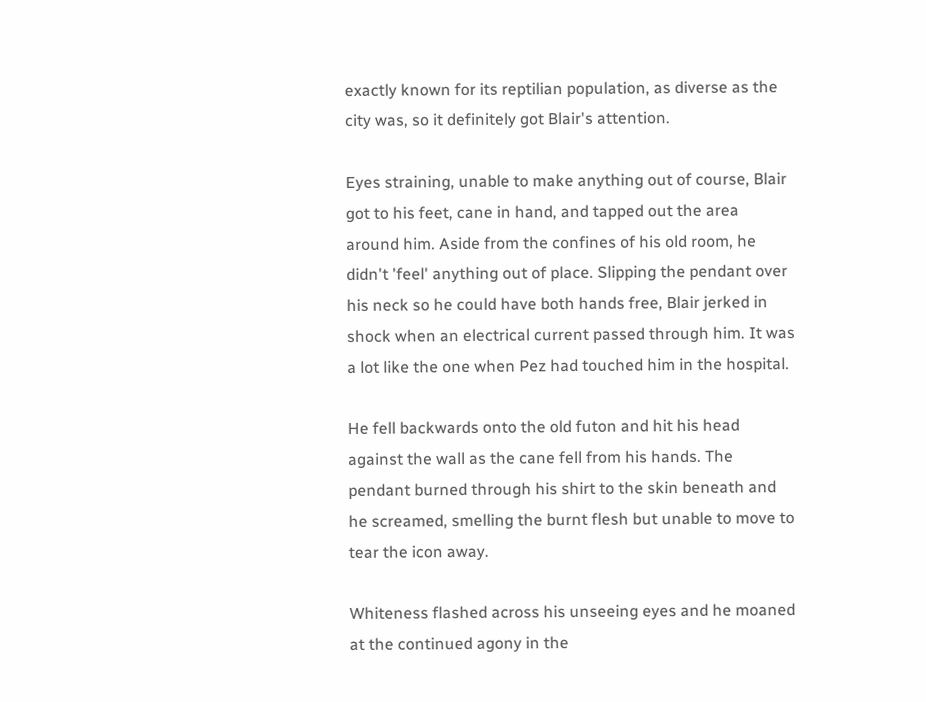exactly known for its reptilian population, as diverse as the city was, so it definitely got Blair's attention.

Eyes straining, unable to make anything out of course, Blair got to his feet, cane in hand, and tapped out the area around him. Aside from the confines of his old room, he didn't 'feel' anything out of place. Slipping the pendant over his neck so he could have both hands free, Blair jerked in shock when an electrical current passed through him. It was a lot like the one when Pez had touched him in the hospital.

He fell backwards onto the old futon and hit his head against the wall as the cane fell from his hands. The pendant burned through his shirt to the skin beneath and he screamed, smelling the burnt flesh but unable to move to tear the icon away.

Whiteness flashed across his unseeing eyes and he moaned at the continued agony in the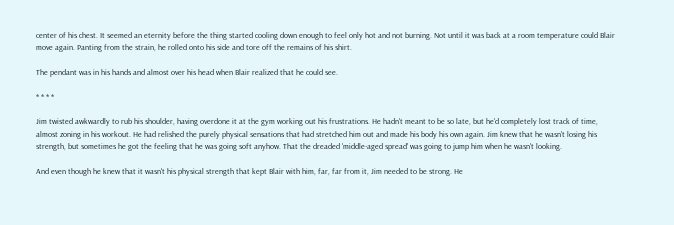center of his chest. It seemed an eternity before the thing started cooling down enough to feel only hot and not burning. Not until it was back at a room temperature could Blair move again. Panting from the strain, he rolled onto his side and tore off the remains of his shirt.

The pendant was in his hands and almost over his head when Blair realized that he could see.

* * * *

Jim twisted awkwardly to rub his shoulder, having overdone it at the gym working out his frustrations. He hadn't meant to be so late, but he'd completely lost track of time, almost zoning in his workout. He had relished the purely physical sensations that had stretched him out and made his body his own again. Jim knew that he wasn't losing his strength, but sometimes he got the feeling that he was going soft anyhow. That the dreaded 'middle-aged spread' was going to jump him when he wasn't looking.

And even though he knew that it wasn't his physical strength that kept Blair with him, far, far from it, Jim needed to be strong. He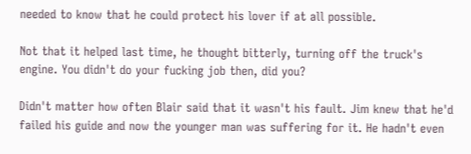needed to know that he could protect his lover if at all possible.

Not that it helped last time, he thought bitterly, turning off the truck's engine. You didn't do your fucking job then, did you?

Didn't matter how often Blair said that it wasn't his fault. Jim knew that he'd failed his guide and now the younger man was suffering for it. He hadn't even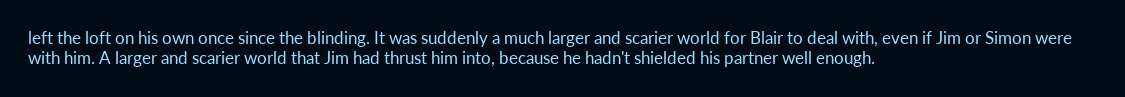left the loft on his own once since the blinding. It was suddenly a much larger and scarier world for Blair to deal with, even if Jim or Simon were with him. A larger and scarier world that Jim had thrust him into, because he hadn't shielded his partner well enough.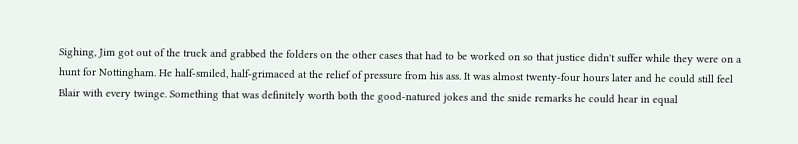Sighing, Jim got out of the truck and grabbed the folders on the other cases that had to be worked on so that justice didn't suffer while they were on a hunt for Nottingham. He half-smiled, half-grimaced at the relief of pressure from his ass. It was almost twenty-four hours later and he could still feel Blair with every twinge. Something that was definitely worth both the good-natured jokes and the snide remarks he could hear in equal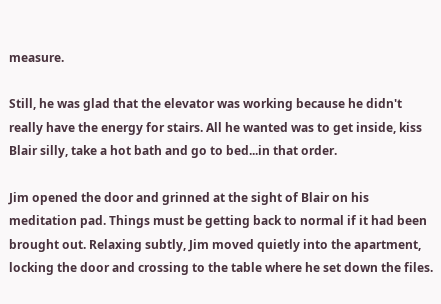measure.

Still, he was glad that the elevator was working because he didn't really have the energy for stairs. All he wanted was to get inside, kiss Blair silly, take a hot bath and go to bed...in that order.

Jim opened the door and grinned at the sight of Blair on his meditation pad. Things must be getting back to normal if it had been brought out. Relaxing subtly, Jim moved quietly into the apartment, locking the door and crossing to the table where he set down the files.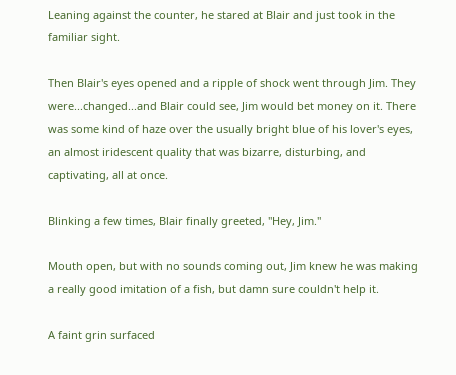Leaning against the counter, he stared at Blair and just took in the familiar sight.

Then Blair's eyes opened and a ripple of shock went through Jim. They were...changed...and Blair could see, Jim would bet money on it. There was some kind of haze over the usually bright blue of his lover's eyes, an almost iridescent quality that was bizarre, disturbing, and captivating, all at once.

Blinking a few times, Blair finally greeted, "Hey, Jim."

Mouth open, but with no sounds coming out, Jim knew he was making a really good imitation of a fish, but damn sure couldn't help it.

A faint grin surfaced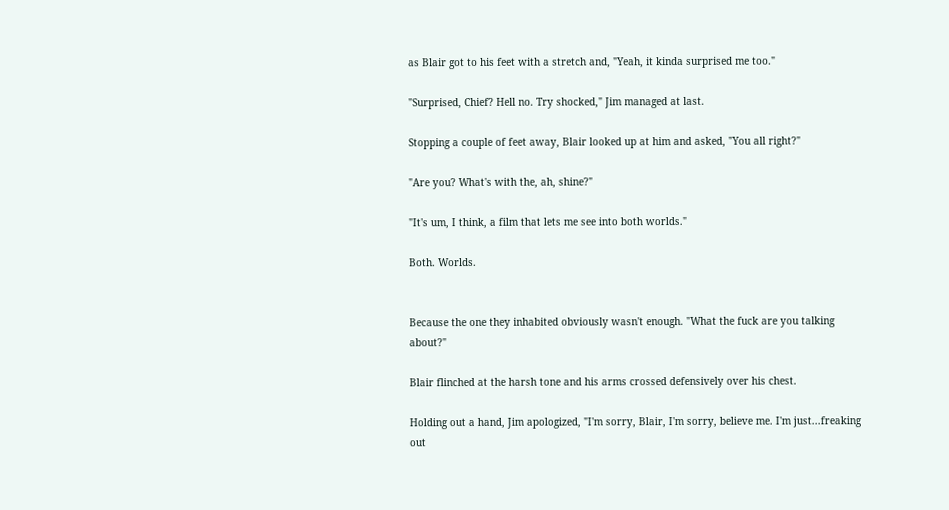as Blair got to his feet with a stretch and, "Yeah, it kinda surprised me too."

"Surprised, Chief? Hell no. Try shocked," Jim managed at last.

Stopping a couple of feet away, Blair looked up at him and asked, "You all right?"

"Are you? What's with the, ah, shine?"

"It's um, I think, a film that lets me see into both worlds."

Both. Worlds.


Because the one they inhabited obviously wasn't enough. "What the fuck are you talking about?"

Blair flinched at the harsh tone and his arms crossed defensively over his chest.

Holding out a hand, Jim apologized, "I'm sorry, Blair, I'm sorry, believe me. I'm just...freaking out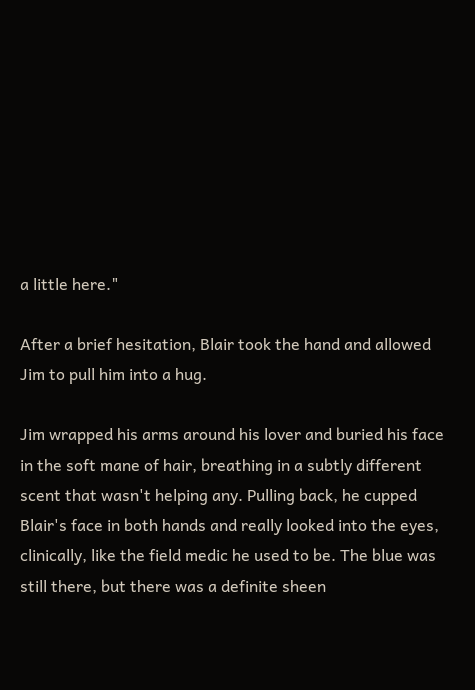a little here."

After a brief hesitation, Blair took the hand and allowed Jim to pull him into a hug.

Jim wrapped his arms around his lover and buried his face in the soft mane of hair, breathing in a subtly different scent that wasn't helping any. Pulling back, he cupped Blair's face in both hands and really looked into the eyes, clinically, like the field medic he used to be. The blue was still there, but there was a definite sheen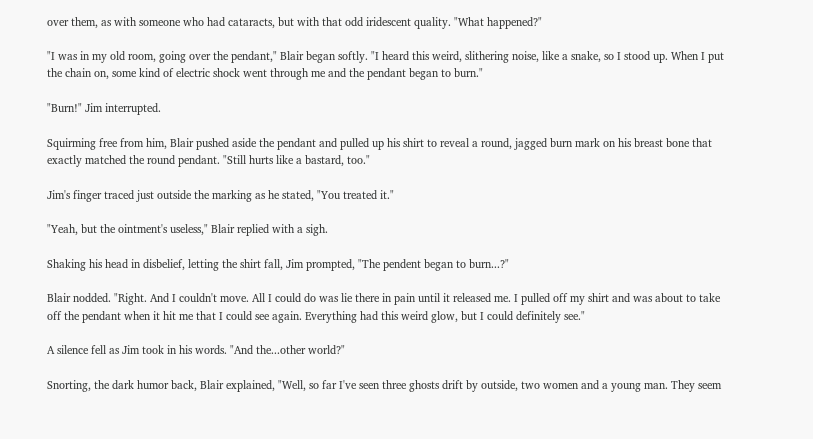over them, as with someone who had cataracts, but with that odd iridescent quality. "What happened?"

"I was in my old room, going over the pendant," Blair began softly. "I heard this weird, slithering noise, like a snake, so I stood up. When I put the chain on, some kind of electric shock went through me and the pendant began to burn."

"Burn!" Jim interrupted.

Squirming free from him, Blair pushed aside the pendant and pulled up his shirt to reveal a round, jagged burn mark on his breast bone that exactly matched the round pendant. "Still hurts like a bastard, too."

Jim's finger traced just outside the marking as he stated, "You treated it."

"Yeah, but the ointment's useless," Blair replied with a sigh.

Shaking his head in disbelief, letting the shirt fall, Jim prompted, "The pendent began to burn...?"

Blair nodded. "Right. And I couldn't move. All I could do was lie there in pain until it released me. I pulled off my shirt and was about to take off the pendant when it hit me that I could see again. Everything had this weird glow, but I could definitely see."

A silence fell as Jim took in his words. "And the...other world?"

Snorting, the dark humor back, Blair explained, "Well, so far I've seen three ghosts drift by outside, two women and a young man. They seem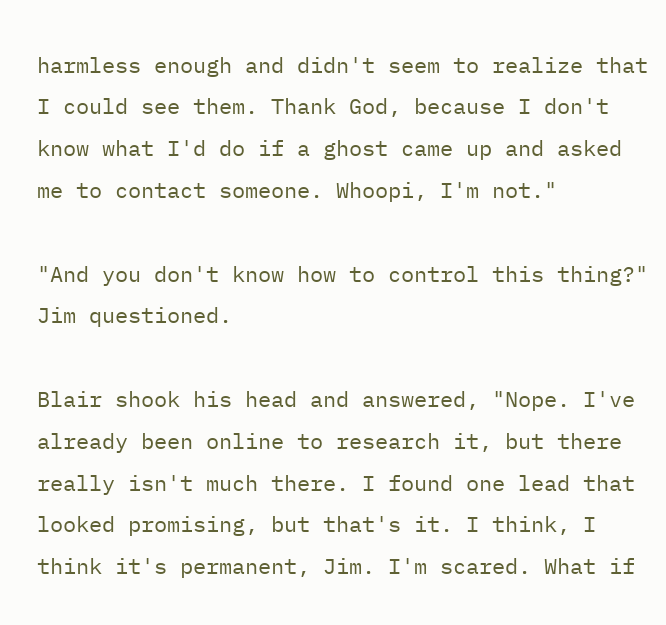harmless enough and didn't seem to realize that I could see them. Thank God, because I don't know what I'd do if a ghost came up and asked me to contact someone. Whoopi, I'm not."

"And you don't know how to control this thing?" Jim questioned.

Blair shook his head and answered, "Nope. I've already been online to research it, but there really isn't much there. I found one lead that looked promising, but that's it. I think, I think it's permanent, Jim. I'm scared. What if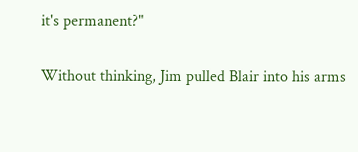it's permanent?"

Without thinking, Jim pulled Blair into his arms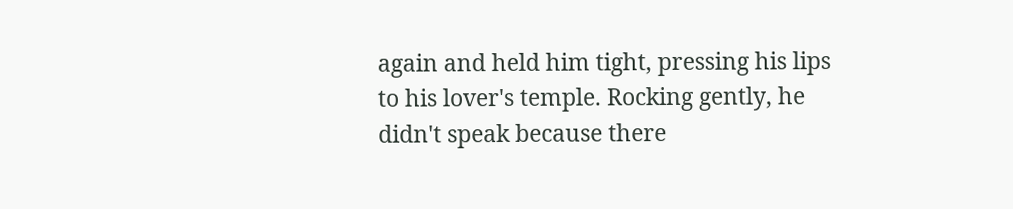again and held him tight, pressing his lips to his lover's temple. Rocking gently, he didn't speak because there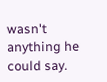wasn't anything he could say.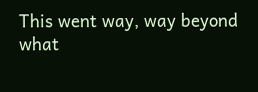This went way, way beyond what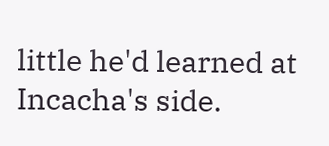little he'd learned at Incacha's side.